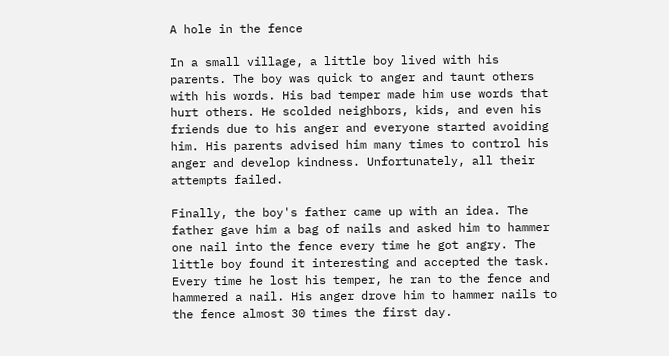A hole in the fence

In a small village, a little boy lived with his parents. The boy was quick to anger and taunt others with his words. His bad temper made him use words that hurt others. He scolded neighbors, kids, and even his friends due to his anger and everyone started avoiding him. His parents advised him many times to control his anger and develop kindness. Unfortunately, all their attempts failed.

Finally, the boy's father came up with an idea. The father gave him a bag of nails and asked him to hammer one nail into the fence every time he got angry. The little boy found it interesting and accepted the task. Every time he lost his temper, he ran to the fence and hammered a nail. His anger drove him to hammer nails to the fence almost 30 times the first day.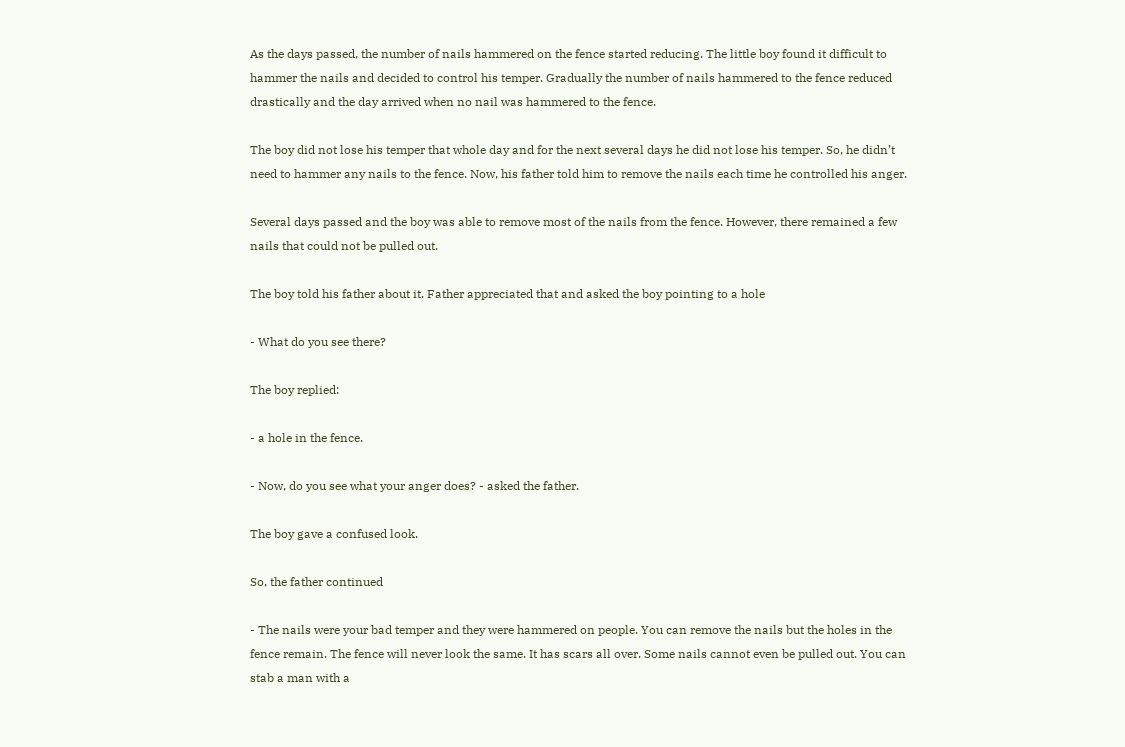As the days passed, the number of nails hammered on the fence started reducing. The little boy found it difficult to hammer the nails and decided to control his temper. Gradually the number of nails hammered to the fence reduced drastically and the day arrived when no nail was hammered to the fence.

The boy did not lose his temper that whole day and for the next several days he did not lose his temper. So, he didn’t need to hammer any nails to the fence. Now, his father told him to remove the nails each time he controlled his anger.

Several days passed and the boy was able to remove most of the nails from the fence. However, there remained a few nails that could not be pulled out.

The boy told his father about it. Father appreciated that and asked the boy pointing to a hole

- What do you see there?

The boy replied:

- a hole in the fence.

- Now, do you see what your anger does? - asked the father.

The boy gave a confused look.

So, the father continued

- The nails were your bad temper and they were hammered on people. You can remove the nails but the holes in the fence remain. The fence will never look the same. It has scars all over. Some nails cannot even be pulled out. You can stab a man with a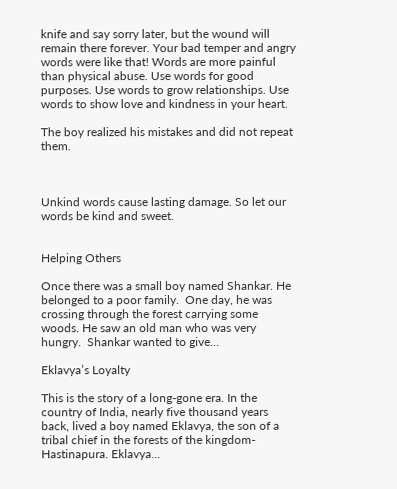knife and say sorry later, but the wound will remain there forever. Your bad temper and angry words were like that! Words are more painful than physical abuse. Use words for good purposes. Use words to grow relationships. Use words to show love and kindness in your heart.

The boy realized his mistakes and did not repeat them.



Unkind words cause lasting damage. So let our words be kind and sweet.


Helping Others

Once there was a small boy named Shankar. He belonged to a poor family.  One day, he was crossing through the forest carrying some woods. He saw an old man who was very hungry.  Shankar wanted to give...

Eklavya’s Loyalty

This is the story of a long-gone era. In the country of India, nearly five thousand years back, lived a boy named Eklavya, the son of a tribal chief in the forests of the kingdom- Hastinapura. Eklavya...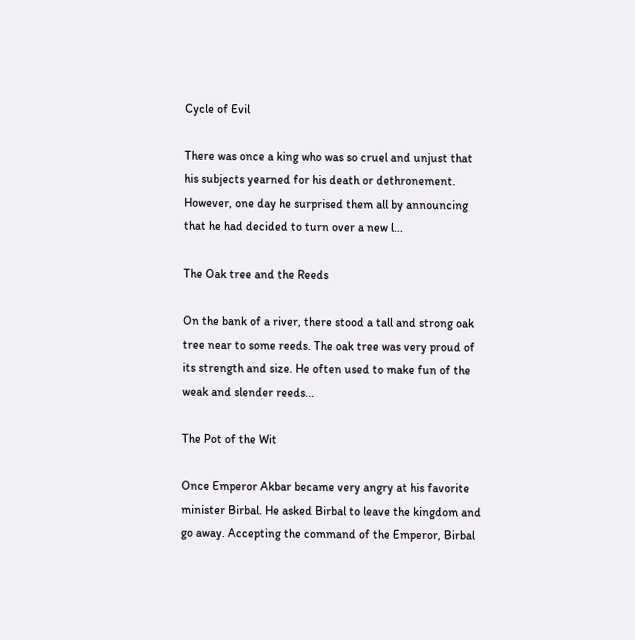Cycle of Evil

There was once a king who was so cruel and unjust that his subjects yearned for his death or dethronement. However, one day he surprised them all by announcing that he had decided to turn over a new l...

The Oak tree and the Reeds

On the bank of a river, there stood a tall and strong oak tree near to some reeds. The oak tree was very proud of its strength and size. He often used to make fun of the weak and slender reeds...

The Pot of the Wit

Once Emperor Akbar became very angry at his favorite minister Birbal. He asked Birbal to leave the kingdom and go away. Accepting the command of the Emperor, Birbal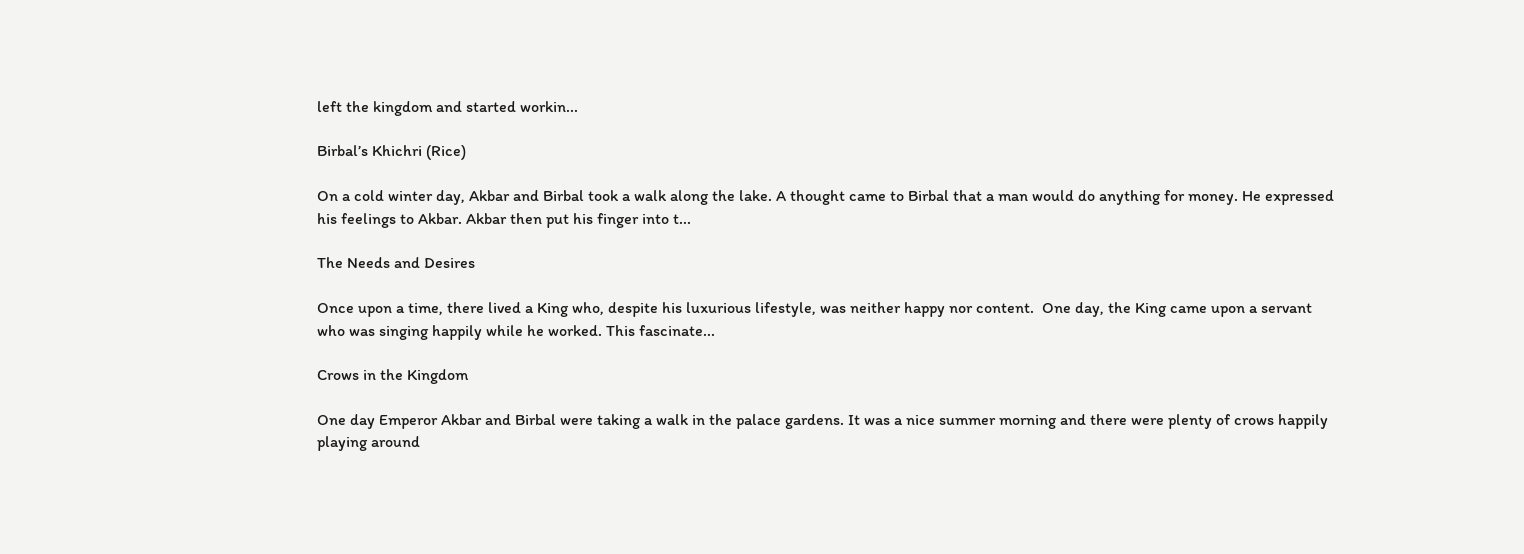left the kingdom and started workin...

Birbal’s Khichri (Rice)

On a cold winter day, Akbar and Birbal took a walk along the lake. A thought came to Birbal that a man would do anything for money. He expressed his feelings to Akbar. Akbar then put his finger into t...

The Needs and Desires

Once upon a time, there lived a King who, despite his luxurious lifestyle, was neither happy nor content.  One day, the King came upon a servant who was singing happily while he worked. This fascinate...

Crows in the Kingdom

One day Emperor Akbar and Birbal were taking a walk in the palace gardens. It was a nice summer morning and there were plenty of crows happily playing around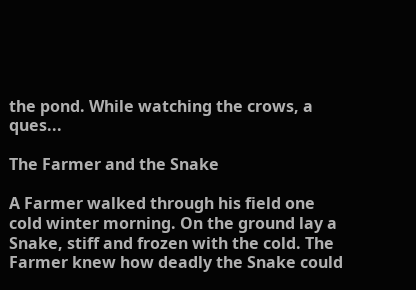the pond. While watching the crows, a ques...

The Farmer and the Snake

A Farmer walked through his field one cold winter morning. On the ground lay a Snake, stiff and frozen with the cold. The Farmer knew how deadly the Snake could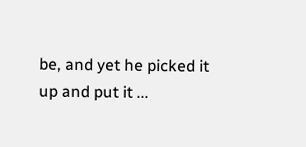be, and yet he picked it up and put it ...